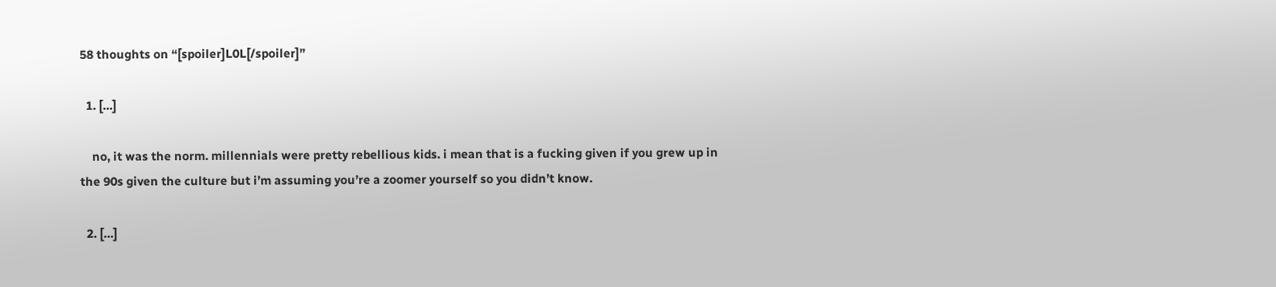58 thoughts on “[spoiler]L0L[/spoiler]”

  1. […]

    no, it was the norm. millennials were pretty rebellious kids. i mean that is a fucking given if you grew up in the 90s given the culture but i’m assuming you’re a zoomer yourself so you didn’t know.

  2. […]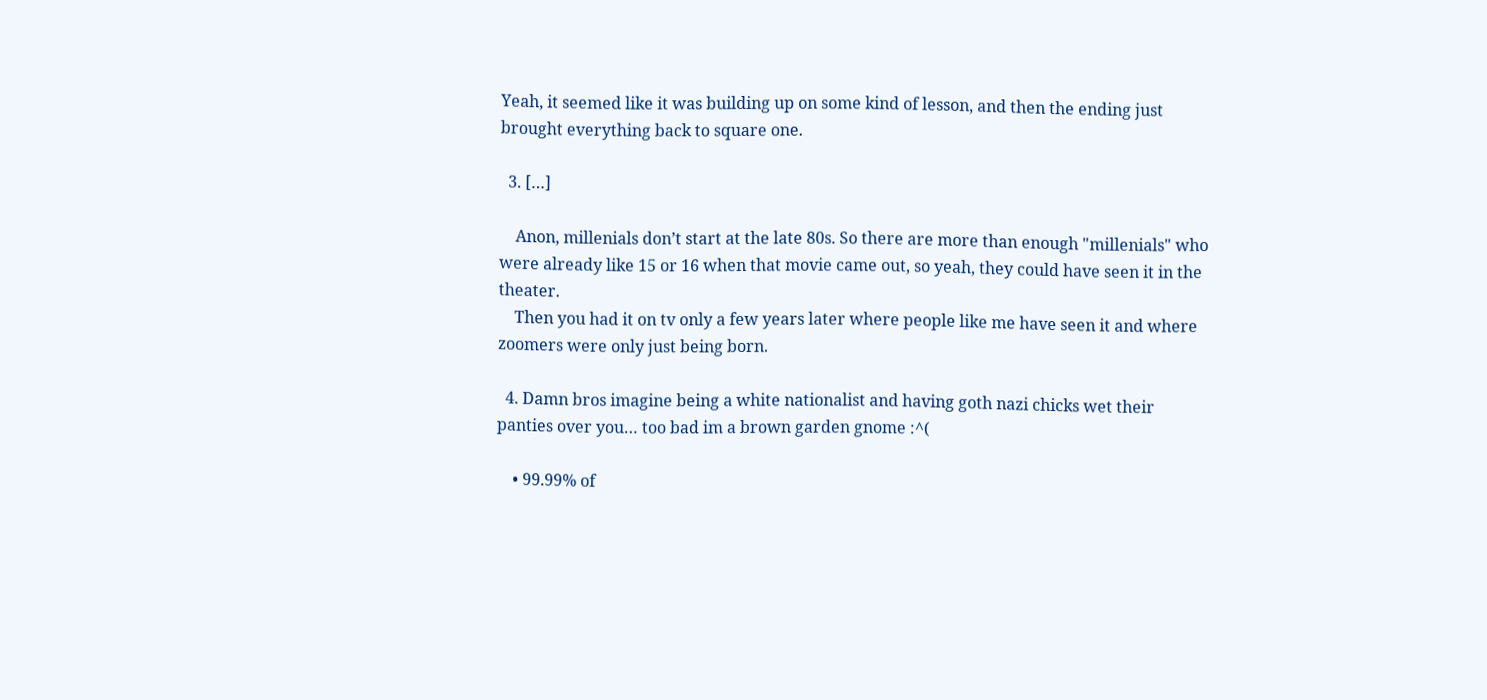Yeah, it seemed like it was building up on some kind of lesson, and then the ending just brought everything back to square one.

  3. […]

    Anon, millenials don’t start at the late 80s. So there are more than enough "millenials" who were already like 15 or 16 when that movie came out, so yeah, they could have seen it in the theater.
    Then you had it on tv only a few years later where people like me have seen it and where zoomers were only just being born.

  4. Damn bros imagine being a white nationalist and having goth nazi chicks wet their panties over you… too bad im a brown garden gnome :^(

    • 99.99% of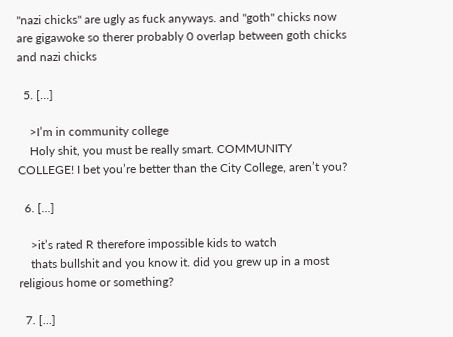"nazi chicks" are ugly as fuck anyways. and "goth" chicks now are gigawoke so therer probably 0 overlap between goth chicks and nazi chicks

  5. […]

    >I’m in community college
    Holy shit, you must be really smart. COMMUNITY COLLEGE! I bet you’re better than the City College, aren’t you?

  6. […]

    >it’s rated R therefore impossible kids to watch
    thats bullshit and you know it. did you grew up in a most religious home or something?

  7. […]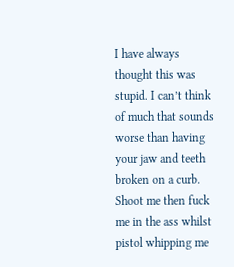I have always thought this was stupid. I can’t think of much that sounds worse than having your jaw and teeth broken on a curb. Shoot me then fuck me in the ass whilst pistol whipping me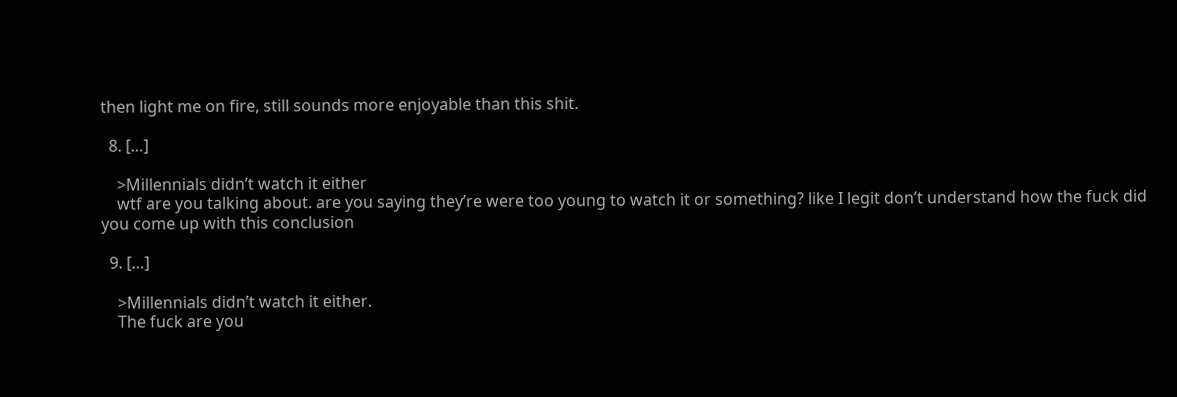then light me on fire, still sounds more enjoyable than this shit.

  8. […]

    >Millennials didn’t watch it either
    wtf are you talking about. are you saying they’re were too young to watch it or something? like I legit don’t understand how the fuck did you come up with this conclusion

  9. […]

    >Millennials didn’t watch it either.
    The fuck are you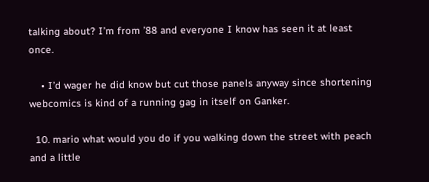talking about? I’m from ’88 and everyone I know has seen it at least once.

    • I’d wager he did know but cut those panels anyway since shortening webcomics is kind of a running gag in itself on Ganker.

  10. mario what would you do if you walking down the street with peach and a little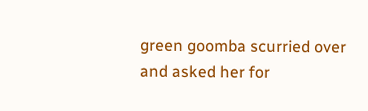green goomba scurried over and asked her for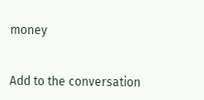money


Add to the conversation